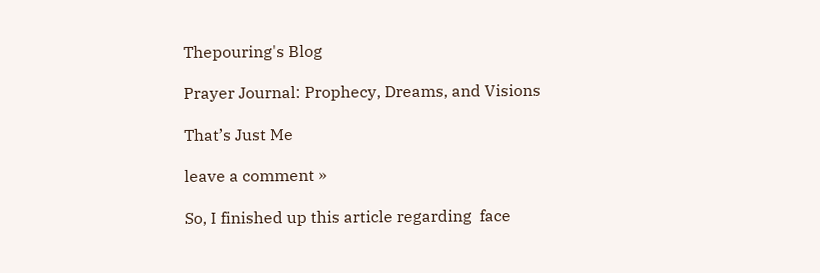Thepouring's Blog

Prayer Journal: Prophecy, Dreams, and Visions

That’s Just Me

leave a comment »

So, I finished up this article regarding  face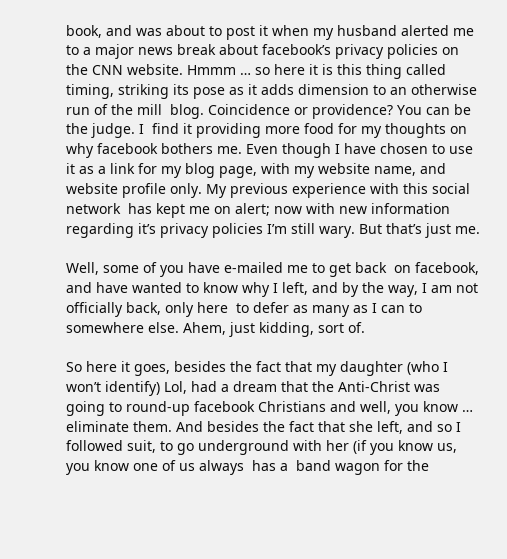book, and was about to post it when my husband alerted me to a major news break about facebook’s privacy policies on the CNN website. Hmmm … so here it is this thing called timing, striking its pose as it adds dimension to an otherwise run of the mill  blog. Coincidence or providence? You can be  the judge. I  find it providing more food for my thoughts on why facebook bothers me. Even though I have chosen to use it as a link for my blog page, with my website name, and website profile only. My previous experience with this social network  has kept me on alert; now with new information regarding it’s privacy policies I’m still wary. But that’s just me.

Well, some of you have e-mailed me to get back  on facebook, and have wanted to know why I left, and by the way, I am not officially back, only here  to defer as many as I can to somewhere else. Ahem, just kidding, sort of.

So here it goes, besides the fact that my daughter (who I won’t identify) Lol, had a dream that the Anti-Christ was going to round-up facebook Christians and well, you know … eliminate them. And besides the fact that she left, and so I followed suit, to go underground with her (if you know us, you know one of us always  has a  band wagon for the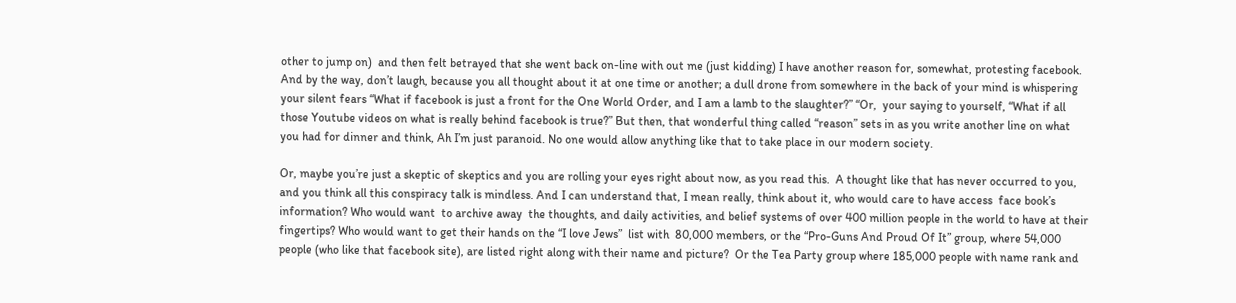other to jump on)  and then felt betrayed that she went back on-line with out me (just kidding) I have another reason for, somewhat, protesting facebook. And by the way, don’t laugh, because you all thought about it at one time or another; a dull drone from somewhere in the back of your mind is whispering your silent fears “What if facebook is just a front for the One World Order, and I am a lamb to the slaughter?” “Or,  your saying to yourself, “What if all those Youtube videos on what is really behind facebook is true?” But then, that wonderful thing called “reason” sets in as you write another line on what you had for dinner and think, Ah I’m just paranoid. No one would allow anything like that to take place in our modern society.

Or, maybe you’re just a skeptic of skeptics and you are rolling your eyes right about now, as you read this.  A thought like that has never occurred to you, and you think all this conspiracy talk is mindless. And I can understand that, I mean really, think about it, who would care to have access  face book’s information? Who would want  to archive away  the thoughts, and daily activities, and belief systems of over 400 million people in the world to have at their fingertips? Who would want to get their hands on the “I love Jews”  list with  80,000 members, or the “Pro-Guns And Proud Of It” group, where 54,000 people (who like that facebook site), are listed right along with their name and picture?  Or the Tea Party group where 185,000 people with name rank and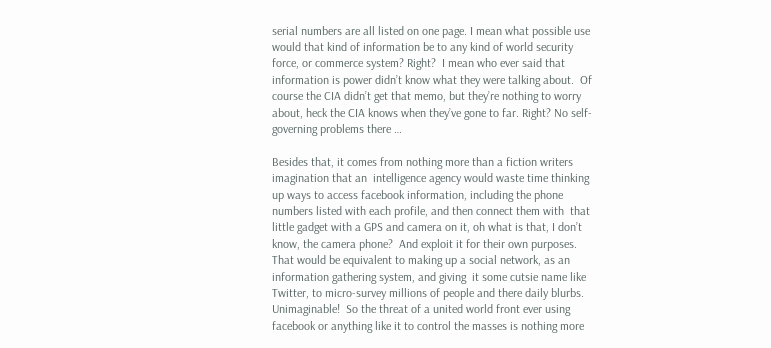serial numbers are all listed on one page. I mean what possible use would that kind of information be to any kind of world security force, or commerce system? Right?  I mean who ever said that information is power didn’t know what they were talking about.  Of course the CIA didn’t get that memo, but they’re nothing to worry about, heck the CIA knows when they’ve gone to far. Right? No self-governing problems there …

Besides that, it comes from nothing more than a fiction writers imagination that an  intelligence agency would waste time thinking up ways to access facebook information, including the phone numbers listed with each profile, and then connect them with  that  little gadget with a GPS and camera on it, oh what is that, I don’t know, the camera phone?  And exploit it for their own purposes.  That would be equivalent to making up a social network, as an information gathering system, and giving  it some cutsie name like Twitter, to micro-survey millions of people and there daily blurbs.  Unimaginable!  So the threat of a united world front ever using  facebook or anything like it to control the masses is nothing more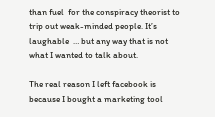than fuel  for the conspiracy theorist to trip out weak-minded people. It’s laughable  … but any way that is not what I wanted to talk about.

The real reason I left facebook is because I bought a marketing tool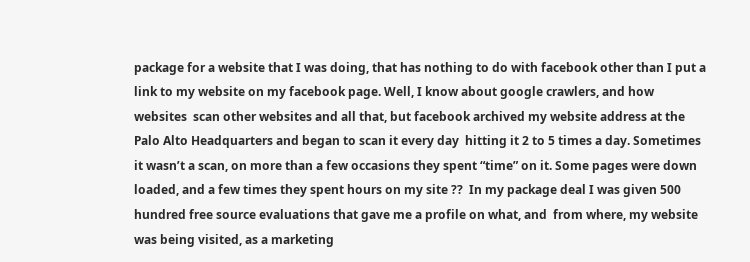package for a website that I was doing, that has nothing to do with facebook other than I put a link to my website on my facebook page. Well, I know about google crawlers, and how websites  scan other websites and all that, but facebook archived my website address at the Palo Alto Headquarters and began to scan it every day  hitting it 2 to 5 times a day. Sometimes it wasn’t a scan, on more than a few occasions they spent “time” on it. Some pages were down loaded, and a few times they spent hours on my site ??  In my package deal I was given 500 hundred free source evaluations that gave me a profile on what, and  from where, my website was being visited, as a marketing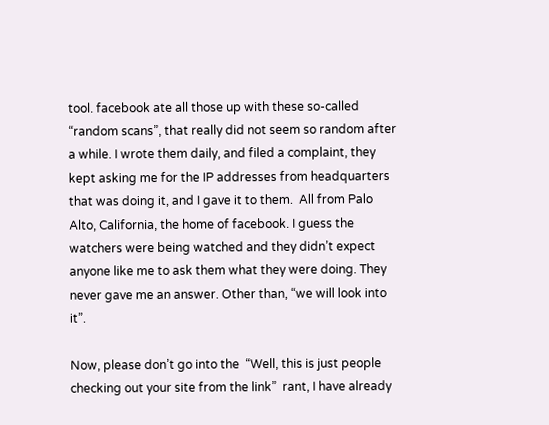tool. facebook ate all those up with these so-called “random scans”, that really did not seem so random after a while. I wrote them daily, and filed a complaint, they kept asking me for the IP addresses from headquarters that was doing it, and I gave it to them.  All from Palo Alto, California, the home of facebook. I guess the watchers were being watched and they didn’t expect anyone like me to ask them what they were doing. They never gave me an answer. Other than, “we will look into it”.

Now, please don’t go into the  “Well, this is just people checking out your site from the link”  rant, I have already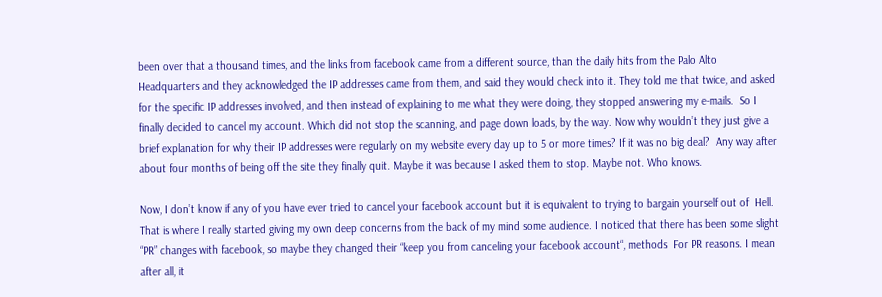been over that a thousand times, and the links from facebook came from a different source, than the daily hits from the Palo Alto Headquarters and they acknowledged the IP addresses came from them, and said they would check into it. They told me that twice, and asked for the specific IP addresses involved, and then instead of explaining to me what they were doing, they stopped answering my e-mails.  So I finally decided to cancel my account. Which did not stop the scanning, and page down loads, by the way. Now why wouldn’t they just give a brief explanation for why their IP addresses were regularly on my website every day up to 5 or more times? If it was no big deal?  Any way after about four months of being off the site they finally quit. Maybe it was because I asked them to stop. Maybe not. Who knows.

Now, I don’t know if any of you have ever tried to cancel your facebook account but it is equivalent to trying to bargain yourself out of  Hell. That is where I really started giving my own deep concerns from the back of my mind some audience. I noticed that there has been some slight “PR” changes with facebook, so maybe they changed their “keep you from canceling your facebook account“, methods  For PR reasons. I mean after all, it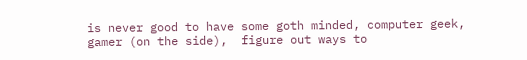is never good to have some goth minded, computer geek, gamer (on the side),  figure out ways to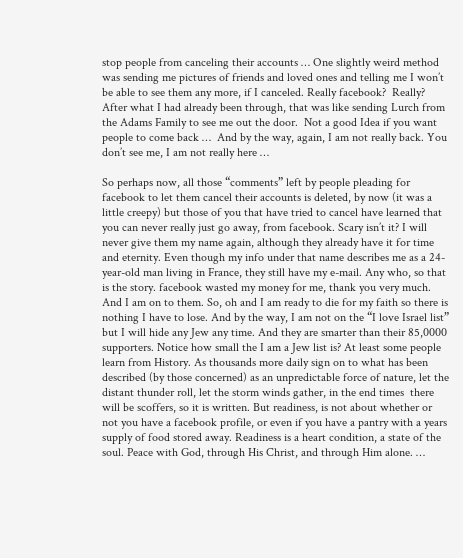stop people from canceling their accounts … One slightly weird method was sending me pictures of friends and loved ones and telling me I won’t be able to see them any more, if I canceled. Really facebook?  Really? After what I had already been through, that was like sending Lurch from the Adams Family to see me out the door.  Not a good Idea if you want people to come back …  And by the way, again, I am not really back. You don’t see me, I am not really here …

So perhaps now, all those “comments” left by people pleading for facebook to let them cancel their accounts is deleted, by now (it was a little creepy) but those of you that have tried to cancel have learned that you can never really just go away, from facebook. Scary isn’t it? I will never give them my name again, although they already have it for time and eternity. Even though my info under that name describes me as a 24-year-old man living in France, they still have my e-mail. Any who, so that is the story. facebook wasted my money for me, thank you very much. And I am on to them. So, oh and I am ready to die for my faith so there is nothing I have to lose. And by the way, I am not on the “I love Israel list” but I will hide any Jew any time. And they are smarter than their 85,0000 supporters. Notice how small the I am a Jew list is? At least some people learn from History. As thousands more daily sign on to what has been described (by those concerned) as an unpredictable force of nature, let the distant thunder roll, let the storm winds gather, in the end times  there will be scoffers, so it is written. But readiness, is not about whether or not you have a facebook profile, or even if you have a pantry with a years supply of food stored away. Readiness is a heart condition, a state of the soul. Peace with God, through His Christ, and through Him alone. …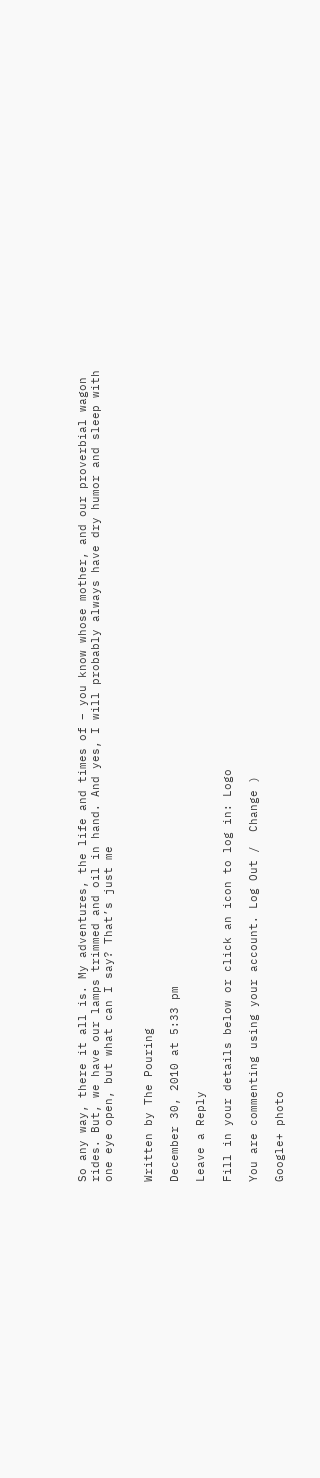So any way, there it all is. My adventures, the life and times of – you know whose mother, and our proverbial wagon rides. But, we have our lamps trimmed and oil in hand. And yes, I will probably always have dry humor and sleep with one eye open, but what can I say? That’s just me


Written by The Pouring

December 30, 2010 at 5:33 pm

Leave a Reply

Fill in your details below or click an icon to log in: Logo

You are commenting using your account. Log Out /  Change )

Google+ photo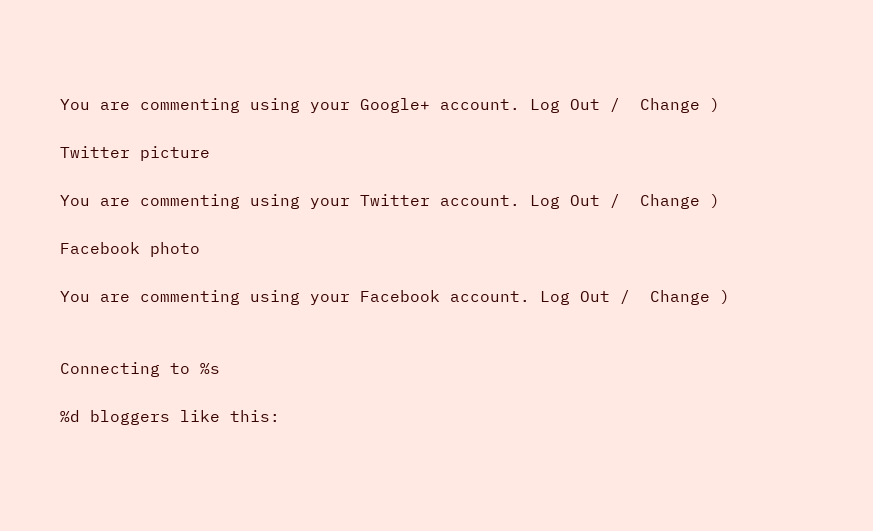You are commenting using your Google+ account. Log Out /  Change )

Twitter picture

You are commenting using your Twitter account. Log Out /  Change )

Facebook photo

You are commenting using your Facebook account. Log Out /  Change )


Connecting to %s

%d bloggers like this: